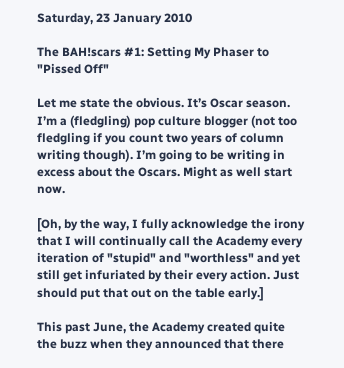Saturday, 23 January 2010

The BAH!scars #1: Setting My Phaser to "Pissed Off"

Let me state the obvious. It’s Oscar season. I’m a (fledgling) pop culture blogger (not too fledgling if you count two years of column writing though). I’m going to be writing in excess about the Oscars. Might as well start now.

[Oh, by the way, I fully acknowledge the irony that I will continually call the Academy every iteration of "stupid" and "worthless" and yet still get infuriated by their every action. Just should put that out on the table early.]

This past June, the Academy created quite the buzz when they announced that there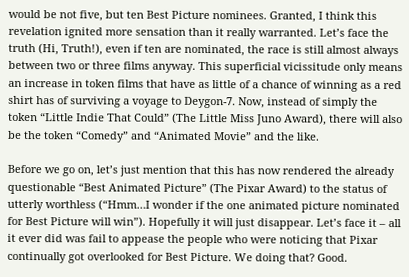would be not five, but ten Best Picture nominees. Granted, I think this revelation ignited more sensation than it really warranted. Let’s face the truth (Hi, Truth!), even if ten are nominated, the race is still almost always between two or three films anyway. This superficial vicissitude only means an increase in token films that have as little of a chance of winning as a red shirt has of surviving a voyage to Deygon-7. Now, instead of simply the token “Little Indie That Could” (The Little Miss Juno Award), there will also be the token “Comedy” and “Animated Movie” and the like.

Before we go on, let’s just mention that this has now rendered the already questionable “Best Animated Picture” (The Pixar Award) to the status of utterly worthless (“Hmm…I wonder if the one animated picture nominated for Best Picture will win”). Hopefully it will just disappear. Let’s face it – all it ever did was fail to appease the people who were noticing that Pixar continually got overlooked for Best Picture. We doing that? Good.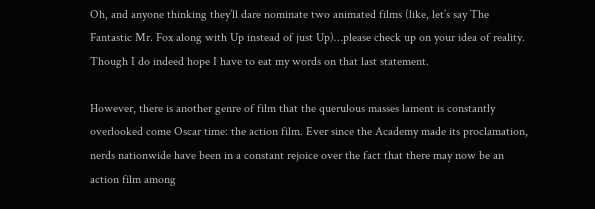Oh, and anyone thinking they’ll dare nominate two animated films (like, let’s say The Fantastic Mr. Fox along with Up instead of just Up)…please check up on your idea of reality. Though I do indeed hope I have to eat my words on that last statement.

However, there is another genre of film that the querulous masses lament is constantly overlooked come Oscar time: the action film. Ever since the Academy made its proclamation, nerds nationwide have been in a constant rejoice over the fact that there may now be an action film among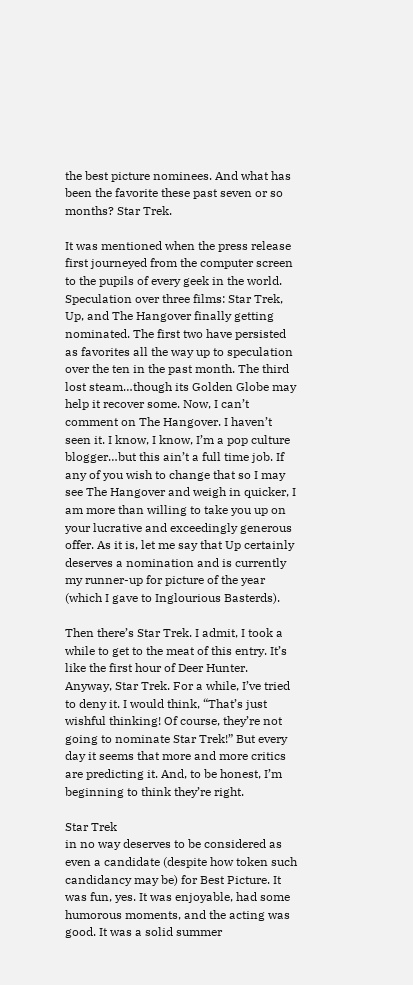the best picture nominees. And what has been the favorite these past seven or so months? Star Trek.

It was mentioned when the press release first journeyed from the computer screen to the pupils of every geek in the world. Speculation over three films: Star Trek, Up, and The Hangover finally getting nominated. The first two have persisted as favorites all the way up to speculation over the ten in the past month. The third lost steam…though its Golden Globe may help it recover some. Now, I can’t comment on The Hangover. I haven’t seen it. I know, I know, I’m a pop culture blogger…but this ain’t a full time job. If any of you wish to change that so I may see The Hangover and weigh in quicker, I am more than willing to take you up on your lucrative and exceedingly generous offer. As it is, let me say that Up certainly deserves a nomination and is currently my runner-up for picture of the year (which I gave to Inglourious Basterds).

Then there’s Star Trek. I admit, I took a while to get to the meat of this entry. It’s like the first hour of Deer Hunter. Anyway, Star Trek. For a while, I’ve tried to deny it. I would think, “That’s just wishful thinking! Of course, they’re not going to nominate Star Trek!” But every day it seems that more and more critics are predicting it. And, to be honest, I’m beginning to think they’re right.

Star Trek
in no way deserves to be considered as even a candidate (despite how token such candidancy may be) for Best Picture. It was fun, yes. It was enjoyable, had some humorous moments, and the acting was good. It was a solid summer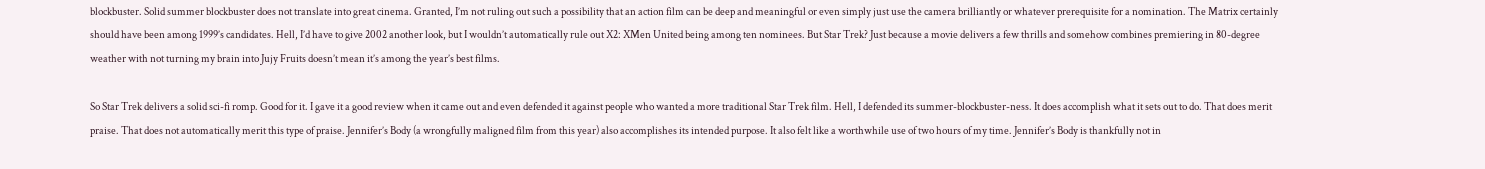blockbuster. Solid summer blockbuster does not translate into great cinema. Granted, I’m not ruling out such a possibility that an action film can be deep and meaningful or even simply just use the camera brilliantly or whatever prerequisite for a nomination. The Matrix certainly should have been among 1999’s candidates. Hell, I’d have to give 2002 another look, but I wouldn’t automatically rule out X2: XMen United being among ten nominees. But Star Trek? Just because a movie delivers a few thrills and somehow combines premiering in 80-degree weather with not turning my brain into Jujy Fruits doesn’t mean it’s among the year’s best films.

So Star Trek delivers a solid sci-fi romp. Good for it. I gave it a good review when it came out and even defended it against people who wanted a more traditional Star Trek film. Hell, I defended its summer-blockbuster-ness. It does accomplish what it sets out to do. That does merit praise. That does not automatically merit this type of praise. Jennifer’s Body (a wrongfully maligned film from this year) also accomplishes its intended purpose. It also felt like a worthwhile use of two hours of my time. Jennifer’s Body is thankfully not in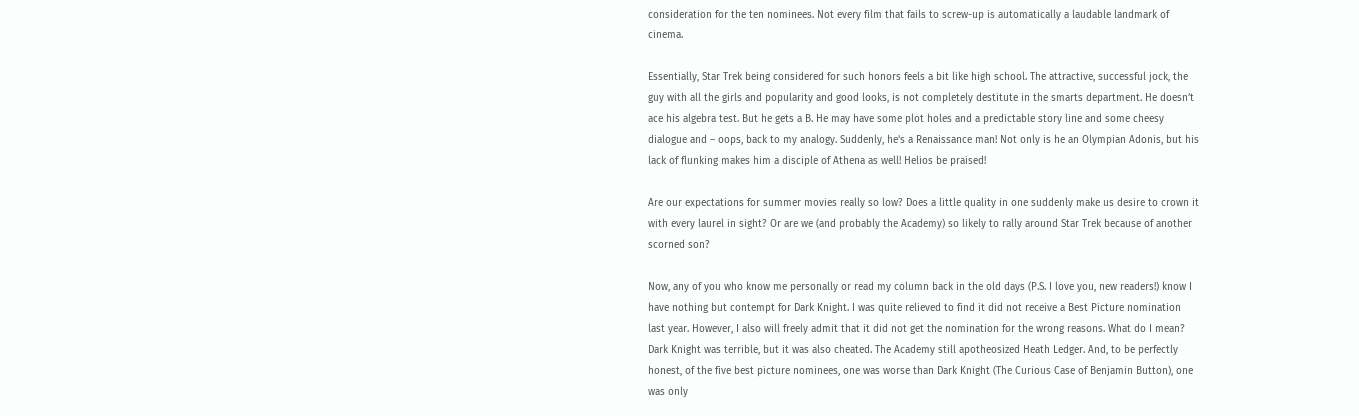consideration for the ten nominees. Not every film that fails to screw-up is automatically a laudable landmark of cinema.

Essentially, Star Trek being considered for such honors feels a bit like high school. The attractive, successful jock, the guy with all the girls and popularity and good looks, is not completely destitute in the smarts department. He doesn’t ace his algebra test. But he gets a B. He may have some plot holes and a predictable story line and some cheesy dialogue and – oops, back to my analogy. Suddenly, he’s a Renaissance man! Not only is he an Olympian Adonis, but his lack of flunking makes him a disciple of Athena as well! Helios be praised!

Are our expectations for summer movies really so low? Does a little quality in one suddenly make us desire to crown it with every laurel in sight? Or are we (and probably the Academy) so likely to rally around Star Trek because of another scorned son?

Now, any of you who know me personally or read my column back in the old days (P.S. I love you, new readers!) know I have nothing but contempt for Dark Knight. I was quite relieved to find it did not receive a Best Picture nomination last year. However, I also will freely admit that it did not get the nomination for the wrong reasons. What do I mean? Dark Knight was terrible, but it was also cheated. The Academy still apotheosized Heath Ledger. And, to be perfectly honest, of the five best picture nominees, one was worse than Dark Knight (The Curious Case of Benjamin Button), one was only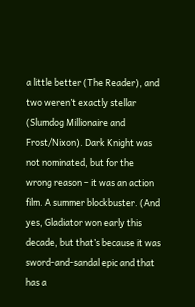a little better (The Reader), and two weren’t exactly stellar (Slumdog Millionaire and Frost/Nixon). Dark Knight was not nominated, but for the wrong reason – it was an action film. A summer blockbuster. (And yes, Gladiator won early this decade, but that’s because it was sword-and-sandal epic and that has a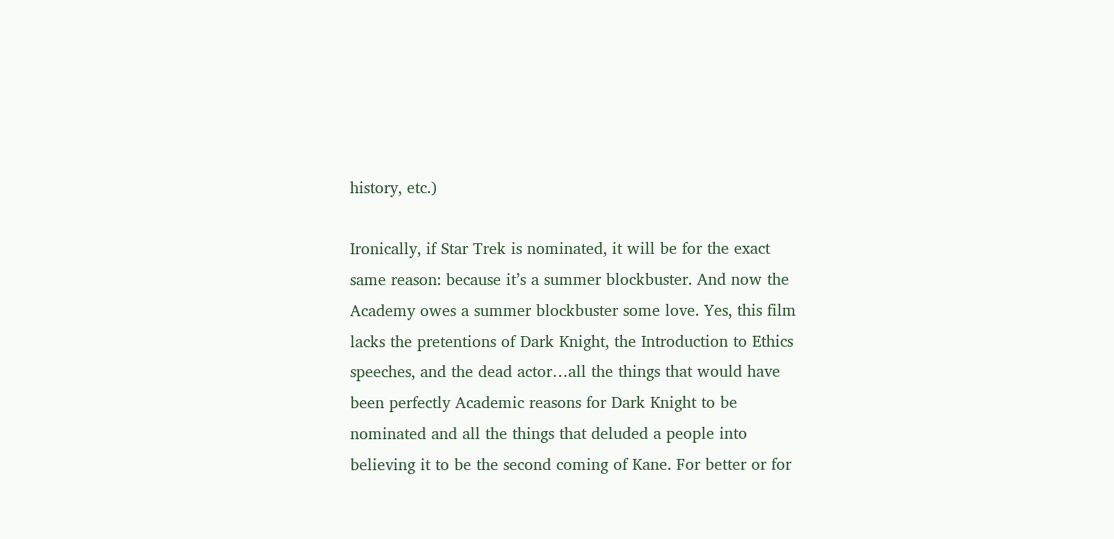history, etc.)

Ironically, if Star Trek is nominated, it will be for the exact same reason: because it’s a summer blockbuster. And now the Academy owes a summer blockbuster some love. Yes, this film lacks the pretentions of Dark Knight, the Introduction to Ethics speeches, and the dead actor…all the things that would have been perfectly Academic reasons for Dark Knight to be nominated and all the things that deluded a people into believing it to be the second coming of Kane. For better or for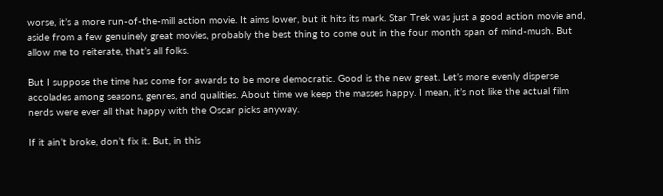worse, it’s a more run-of-the-mill action movie. It aims lower, but it hits its mark. Star Trek was just a good action movie and, aside from a few genuinely great movies, probably the best thing to come out in the four month span of mind-mush. But allow me to reiterate, that’s all folks.

But I suppose the time has come for awards to be more democratic. Good is the new great. Let’s more evenly disperse accolades among seasons, genres, and qualities. About time we keep the masses happy. I mean, it’s not like the actual film nerds were ever all that happy with the Oscar picks anyway.

If it ain’t broke, don’t fix it. But, in this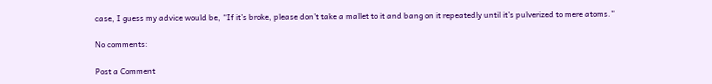case, I guess my advice would be, “If it’s broke, please don’t take a mallet to it and bang on it repeatedly until it’s pulverized to mere atoms.”

No comments:

Post a Comment